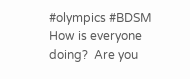#olympics #BDSM
How is everyone doing?  Are you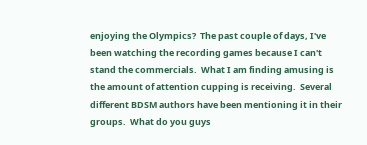enjoying the Olympics?  The past couple of days, I've been watching the recording games because I can't stand the commercials.  What I am finding amusing is the amount of attention cupping is receiving.  Several different BDSM authors have been mentioning it in their groups.  What do you guys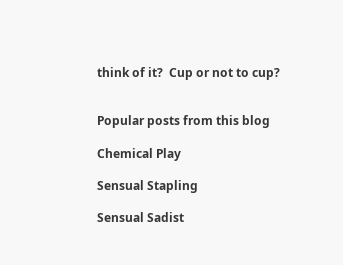think of it?  Cup or not to cup?


Popular posts from this blog

Chemical Play

Sensual Stapling

Sensual Sadist